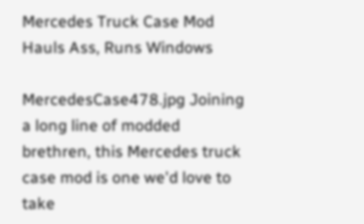Mercedes Truck Case Mod Hauls Ass, Runs Windows

MercedesCase478.jpg Joining a long line of modded brethren, this Mercedes truck case mod is one we'd love to take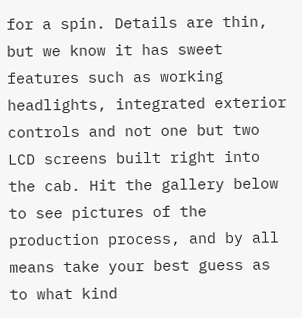for a spin. Details are thin, but we know it has sweet features such as working headlights, integrated exterior controls and not one but two LCD screens built right into the cab. Hit the gallery below to see pictures of the production process, and by all means take your best guess as to what kind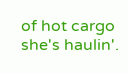of hot cargo she's haulin'.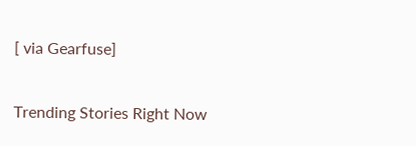[ via Gearfuse]

Trending Stories Right Now